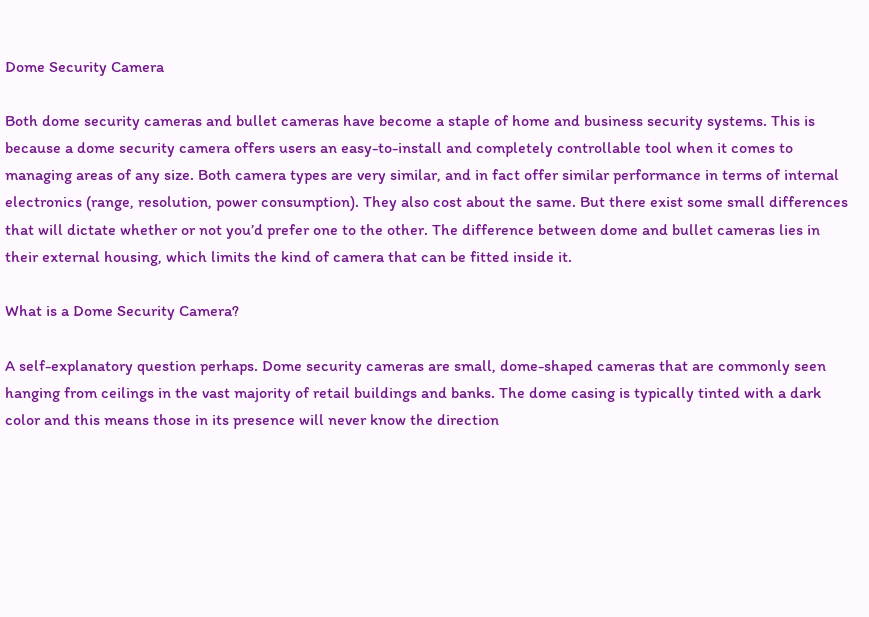Dome Security Camera

Both dome security cameras and bullet cameras have become a staple of home and business security systems. This is because a dome security camera offers users an easy-to-install and completely controllable tool when it comes to managing areas of any size. Both camera types are very similar, and in fact offer similar performance in terms of internal electronics (range, resolution, power consumption). They also cost about the same. But there exist some small differences that will dictate whether or not you’d prefer one to the other. The difference between dome and bullet cameras lies in their external housing, which limits the kind of camera that can be fitted inside it.

What is a Dome Security Camera?

A self-explanatory question perhaps. Dome security cameras are small, dome-shaped cameras that are commonly seen hanging from ceilings in the vast majority of retail buildings and banks. The dome casing is typically tinted with a dark color and this means those in its presence will never know the direction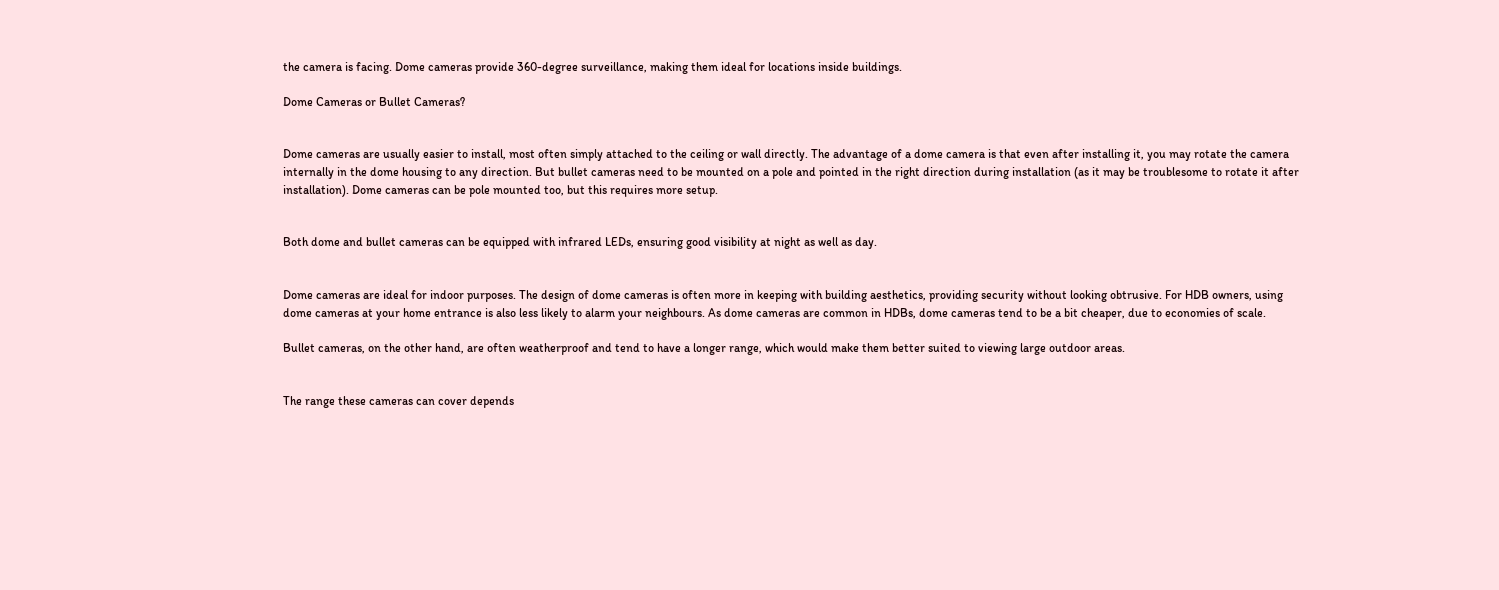the camera is facing. Dome cameras provide 360-degree surveillance, making them ideal for locations inside buildings.

Dome Cameras or Bullet Cameras?


Dome cameras are usually easier to install, most often simply attached to the ceiling or wall directly. The advantage of a dome camera is that even after installing it, you may rotate the camera internally in the dome housing to any direction. But bullet cameras need to be mounted on a pole and pointed in the right direction during installation (as it may be troublesome to rotate it after installation). Dome cameras can be pole mounted too, but this requires more setup.


Both dome and bullet cameras can be equipped with infrared LEDs, ensuring good visibility at night as well as day.


Dome cameras are ideal for indoor purposes. The design of dome cameras is often more in keeping with building aesthetics, providing security without looking obtrusive. For HDB owners, using dome cameras at your home entrance is also less likely to alarm your neighbours. As dome cameras are common in HDBs, dome cameras tend to be a bit cheaper, due to economies of scale.

Bullet cameras, on the other hand, are often weatherproof and tend to have a longer range, which would make them better suited to viewing large outdoor areas.


The range these cameras can cover depends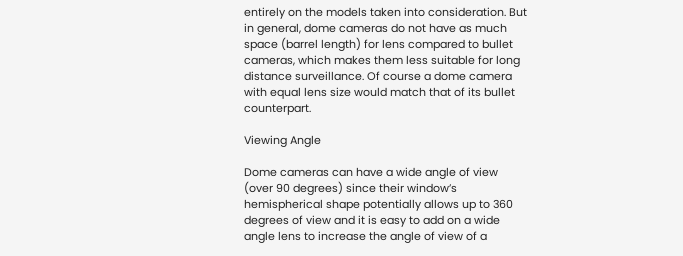entirely on the models taken into consideration. But in general, dome cameras do not have as much space (barrel length) for lens compared to bullet cameras, which makes them less suitable for long distance surveillance. Of course a dome camera with equal lens size would match that of its bullet counterpart.

Viewing Angle

Dome cameras can have a wide angle of view (over 90 degrees) since their window’s hemispherical shape potentially allows up to 360 degrees of view and it is easy to add on a wide angle lens to increase the angle of view of a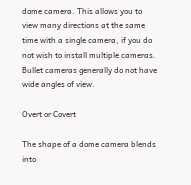dome camera. This allows you to view many directions at the same time with a single camera, if you do not wish to install multiple cameras. Bullet cameras generally do not have wide angles of view.

Overt or Covert

The shape of a dome camera blends into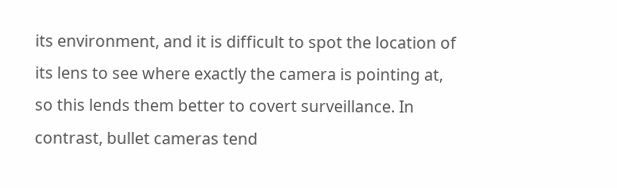its environment, and it is difficult to spot the location of its lens to see where exactly the camera is pointing at, so this lends them better to covert surveillance. In contrast, bullet cameras tend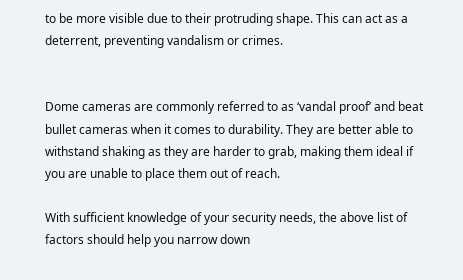to be more visible due to their protruding shape. This can act as a deterrent, preventing vandalism or crimes.


Dome cameras are commonly referred to as ‘vandal proof’ and beat bullet cameras when it comes to durability. They are better able to withstand shaking as they are harder to grab, making them ideal if you are unable to place them out of reach.

With sufficient knowledge of your security needs, the above list of factors should help you narrow down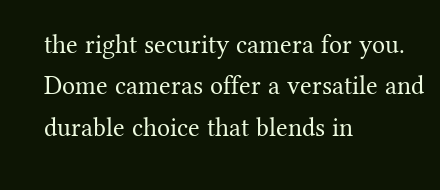the right security camera for you. Dome cameras offer a versatile and durable choice that blends in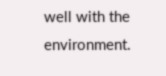well with the environment.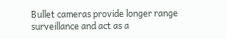Bullet cameras provide longer range surveillance and act as a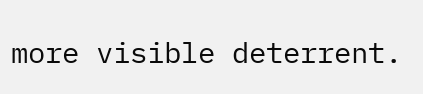more visible deterrent.